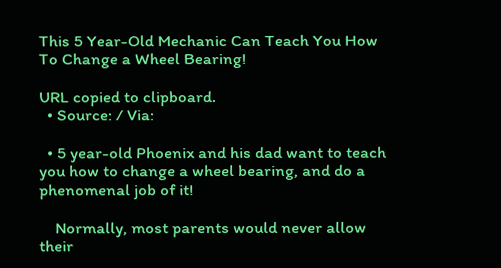This 5 Year-Old Mechanic Can Teach You How To Change a Wheel Bearing!

URL copied to clipboard.
  • Source: / Via:

  • 5 year-old Phoenix and his dad want to teach you how to change a wheel bearing, and do a phenomenal job of it!

    Normally, most parents would never allow their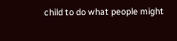child to do what people might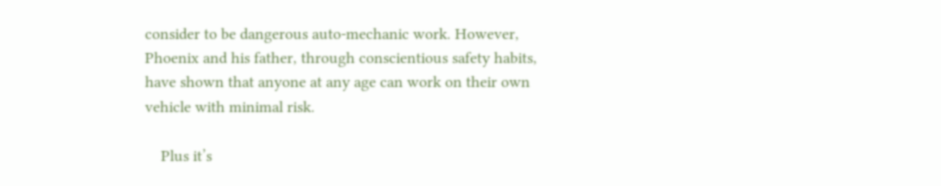consider to be dangerous auto-mechanic work. However, Phoenix and his father, through conscientious safety habits, have shown that anyone at any age can work on their own vehicle with minimal risk.

    Plus it’s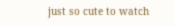just so cute to watch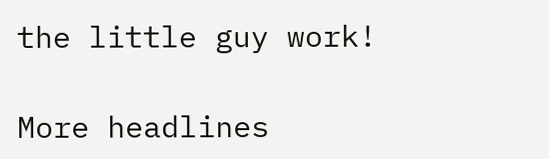the little guy work!

More headlines